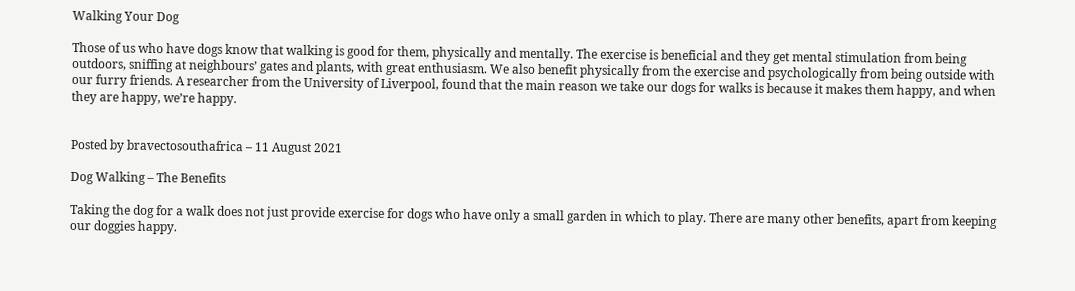Walking Your Dog

Those of us who have dogs know that walking is good for them, physically and mentally. The exercise is beneficial and they get mental stimulation from being outdoors, sniffing at neighbours’ gates and plants, with great enthusiasm. We also benefit physically from the exercise and psychologically from being outside with our furry friends. A researcher from the University of Liverpool, found that the main reason we take our dogs for walks is because it makes them happy, and when they are happy, we’re happy.


Posted by bravectosouthafrica – 11 August 2021

Dog Walking – The Benefits

Taking the dog for a walk does not just provide exercise for dogs who have only a small garden in which to play. There are many other benefits, apart from keeping our doggies happy.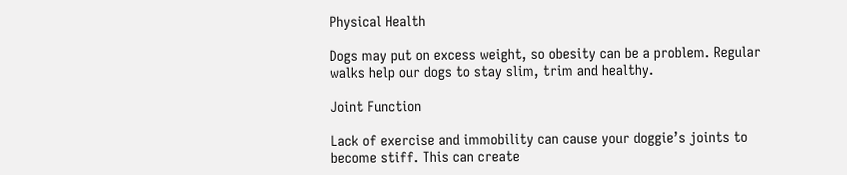Physical Health

Dogs may put on excess weight, so obesity can be a problem. Regular walks help our dogs to stay slim, trim and healthy.

Joint Function

Lack of exercise and immobility can cause your doggie’s joints to become stiff. This can create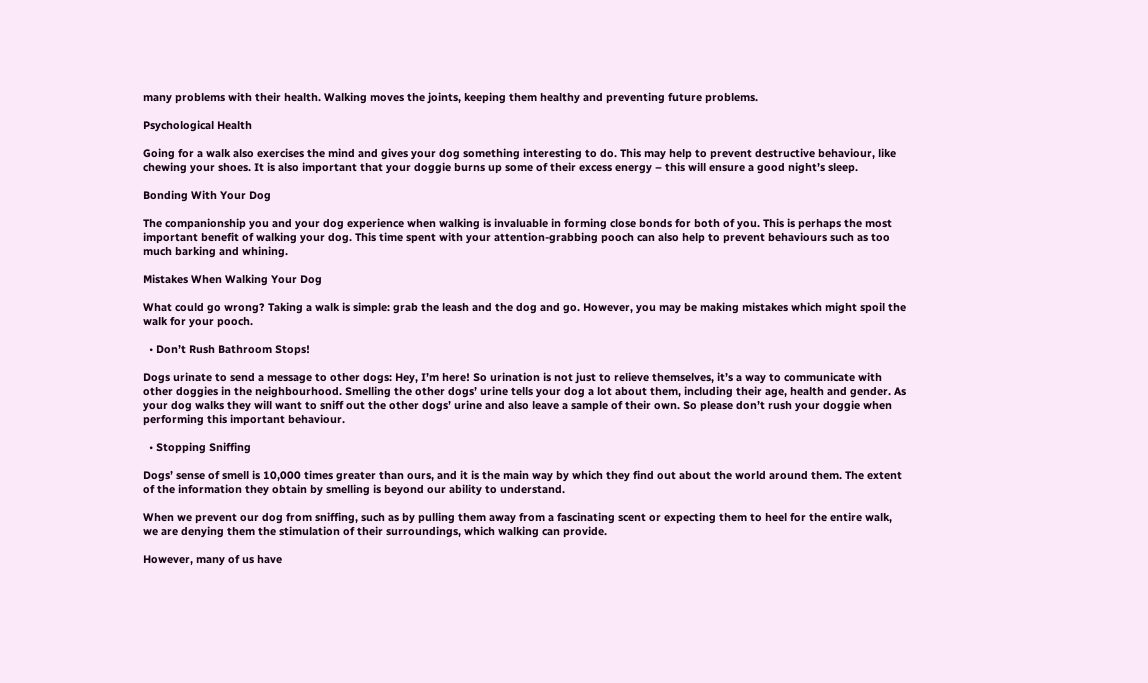many problems with their health. Walking moves the joints, keeping them healthy and preventing future problems.

Psychological Health

Going for a walk also exercises the mind and gives your dog something interesting to do. This may help to prevent destructive behaviour, like chewing your shoes. It is also important that your doggie burns up some of their excess energy – this will ensure a good night’s sleep.

Bonding With Your Dog

The companionship you and your dog experience when walking is invaluable in forming close bonds for both of you. This is perhaps the most important benefit of walking your dog. This time spent with your attention-grabbing pooch can also help to prevent behaviours such as too much barking and whining.

Mistakes When Walking Your Dog

What could go wrong? Taking a walk is simple: grab the leash and the dog and go. However, you may be making mistakes which might spoil the walk for your pooch.

  • Don’t Rush Bathroom Stops!

Dogs urinate to send a message to other dogs: Hey, I’m here! So urination is not just to relieve themselves, it’s a way to communicate with other doggies in the neighbourhood. Smelling the other dogs’ urine tells your dog a lot about them, including their age, health and gender. As your dog walks they will want to sniff out the other dogs’ urine and also leave a sample of their own. So please don’t rush your doggie when performing this important behaviour.

  • Stopping Sniffing

Dogs’ sense of smell is 10,000 times greater than ours, and it is the main way by which they find out about the world around them. The extent of the information they obtain by smelling is beyond our ability to understand.

When we prevent our dog from sniffing, such as by pulling them away from a fascinating scent or expecting them to heel for the entire walk, we are denying them the stimulation of their surroundings, which walking can provide.

However, many of us have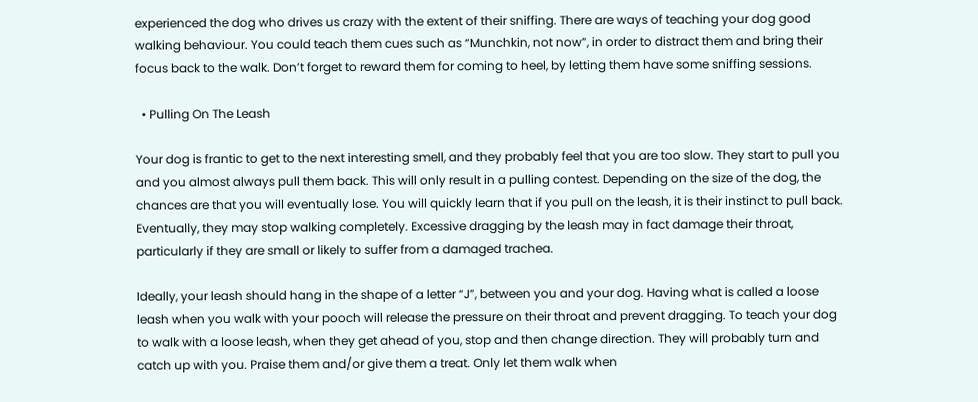experienced the dog who drives us crazy with the extent of their sniffing. There are ways of teaching your dog good walking behaviour. You could teach them cues such as “Munchkin, not now”, in order to distract them and bring their focus back to the walk. Don’t forget to reward them for coming to heel, by letting them have some sniffing sessions.

  • Pulling On The Leash

Your dog is frantic to get to the next interesting smell, and they probably feel that you are too slow. They start to pull you and you almost always pull them back. This will only result in a pulling contest. Depending on the size of the dog, the chances are that you will eventually lose. You will quickly learn that if you pull on the leash, it is their instinct to pull back. Eventually, they may stop walking completely. Excessive dragging by the leash may in fact damage their throat, particularly if they are small or likely to suffer from a damaged trachea.

Ideally, your leash should hang in the shape of a letter “J”, between you and your dog. Having what is called a loose leash when you walk with your pooch will release the pressure on their throat and prevent dragging. To teach your dog to walk with a loose leash, when they get ahead of you, stop and then change direction. They will probably turn and catch up with you. Praise them and/or give them a treat. Only let them walk when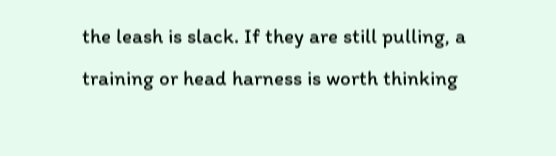the leash is slack. If they are still pulling, a training or head harness is worth thinking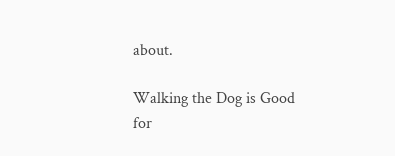about.

Walking the Dog is Good for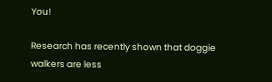You!

Research has recently shown that doggie walkers are less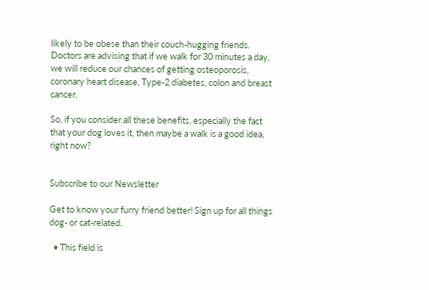likely to be obese than their couch-hugging friends. Doctors are advising that if we walk for 30 minutes a day, we will reduce our chances of getting osteoporosis, coronary heart disease, Type-2 diabetes, colon and breast cancer.

So, if you consider all these benefits, especially the fact that your dog loves it, then maybe a walk is a good idea, right now?


Subscribe to our Newsletter

Get to know your furry friend better! Sign up for all things dog- or cat-related.

  • This field is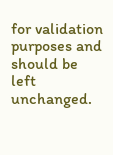for validation purposes and should be left unchanged.